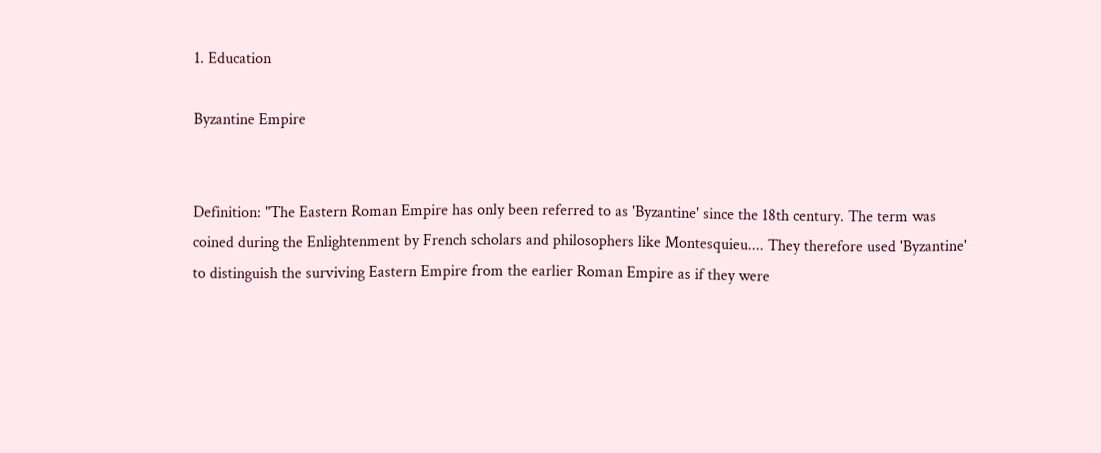1. Education

Byzantine Empire


Definition: "The Eastern Roman Empire has only been referred to as 'Byzantine' since the 18th century. The term was coined during the Enlightenment by French scholars and philosophers like Montesquieu.... They therefore used 'Byzantine' to distinguish the surviving Eastern Empire from the earlier Roman Empire as if they were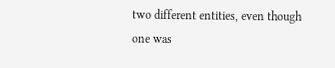two different entities, even though one was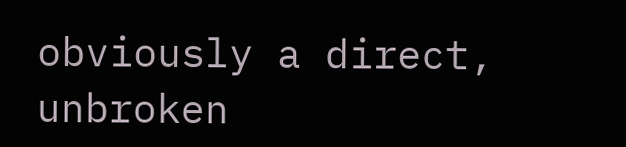obviously a direct, unbroken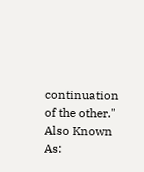continuation of the other."
Also Known As: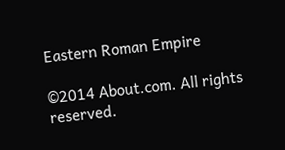Eastern Roman Empire

©2014 About.com. All rights reserved.